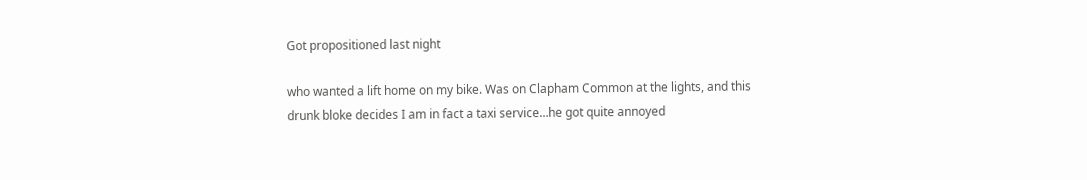Got propositioned last night

who wanted a lift home on my bike. Was on Clapham Common at the lights, and this drunk bloke decides I am in fact a taxi service…he got quite annoyed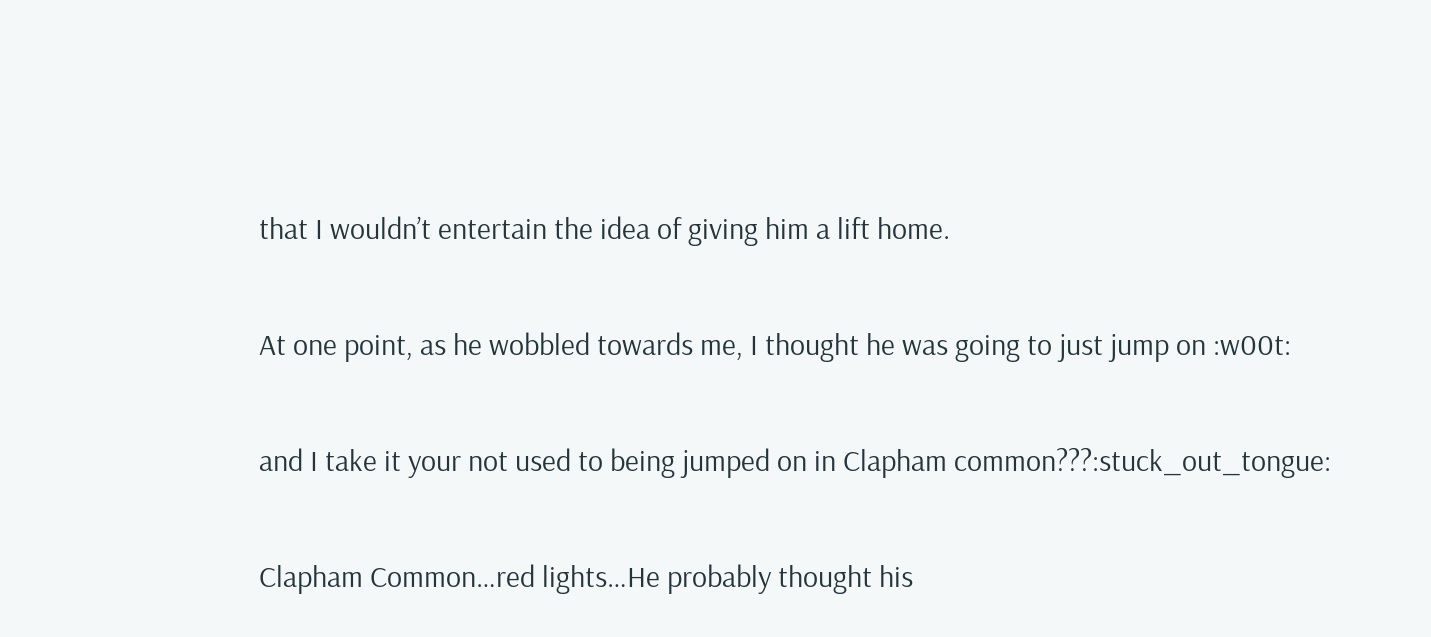that I wouldn’t entertain the idea of giving him a lift home.

At one point, as he wobbled towards me, I thought he was going to just jump on :w00t:

and I take it your not used to being jumped on in Clapham common???:stuck_out_tongue:

Clapham Common…red lights…He probably thought his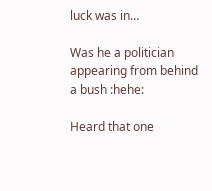luck was in…

Was he a politician appearing from behind a bush :hehe:

Heard that one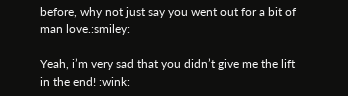before, why not just say you went out for a bit of man love.:smiley:

Yeah, i’m very sad that you didn’t give me the lift in the end! :wink: